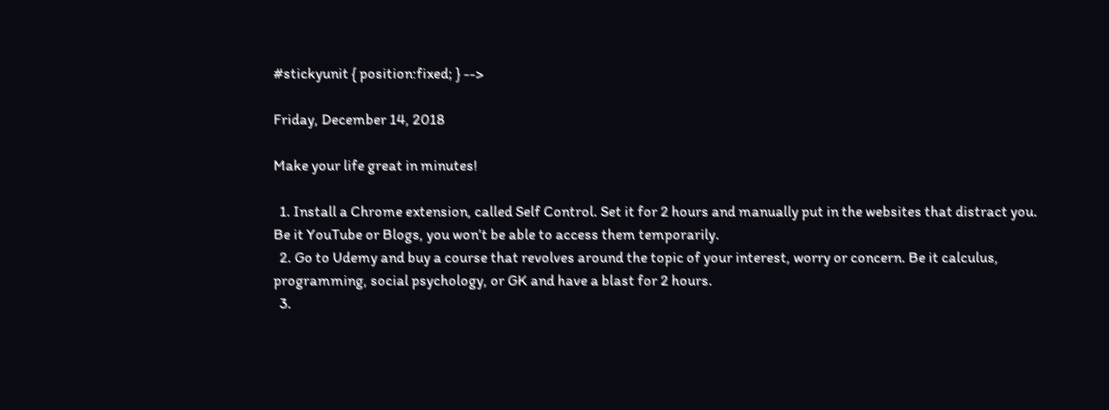#stickyunit { position:fixed; } -->

Friday, December 14, 2018

Make your life great in minutes!

  1. Install a Chrome extension, called Self Control. Set it for 2 hours and manually put in the websites that distract you. Be it YouTube or Blogs, you won’t be able to access them temporarily.
  2. Go to Udemy and buy a course that revolves around the topic of your interest, worry or concern. Be it calculus, programming, social psychology, or GK and have a blast for 2 hours.
  3.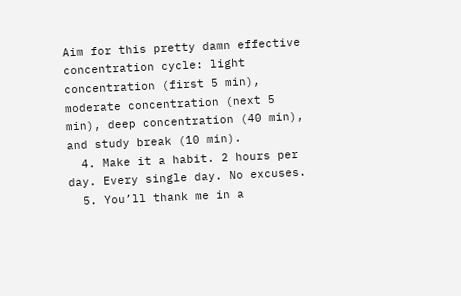Aim for this pretty damn effective concentration cycle: light concentration (first 5 min), moderate concentration (next 5 min), deep concentration (40 min), and study break (10 min).
  4. Make it a habit. 2 hours per day. Every single day. No excuses.
  5. You’ll thank me in a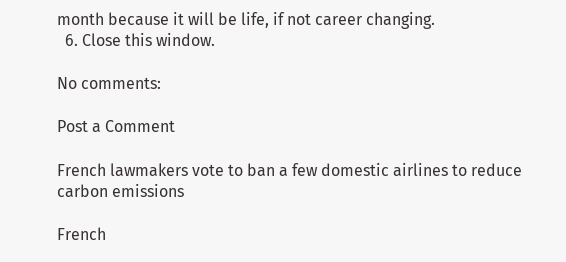month because it will be life, if not career changing.
  6. Close this window.

No comments:

Post a Comment

French lawmakers vote to ban a few domestic airlines to reduce carbon emissions

French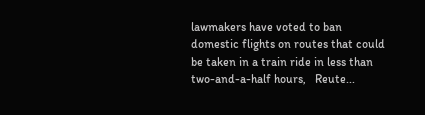lawmakers have voted to ban domestic flights on routes that could be taken in a train ride in less than two-and-a-half hours,   Reute...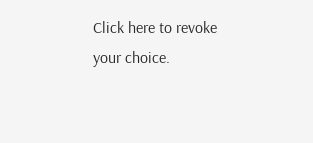Click here to revoke your choice.